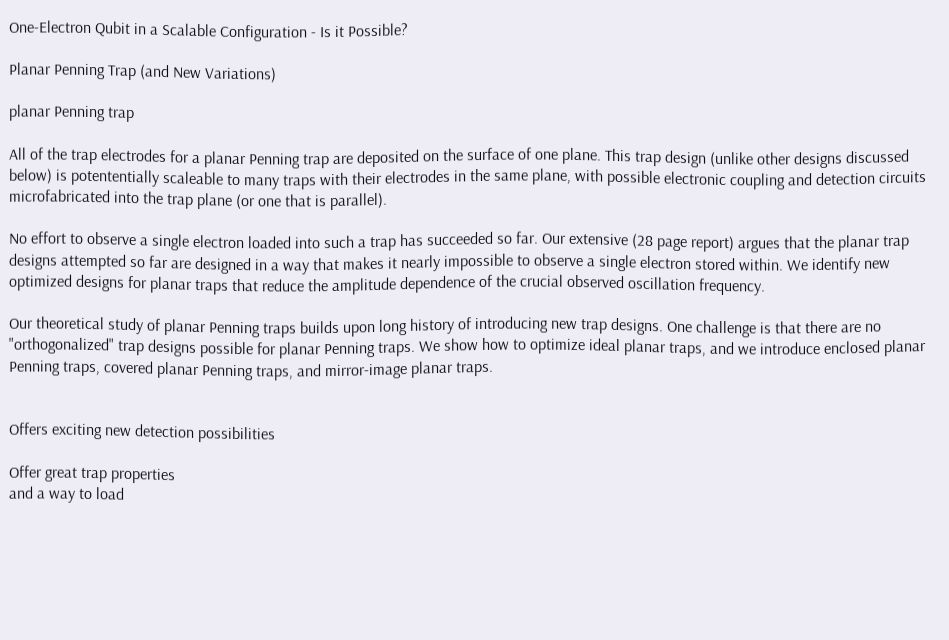One-Electron Qubit in a Scalable Configuration - Is it Possible?

Planar Penning Trap (and New Variations)

planar Penning trap

All of the trap electrodes for a planar Penning trap are deposited on the surface of one plane. This trap design (unlike other designs discussed below) is potententially scaleable to many traps with their electrodes in the same plane, with possible electronic coupling and detection circuits microfabricated into the trap plane (or one that is parallel).

No effort to observe a single electron loaded into such a trap has succeeded so far. Our extensive (28 page report) argues that the planar trap designs attempted so far are designed in a way that makes it nearly impossible to observe a single electron stored within. We identify new optimized designs for planar traps that reduce the amplitude dependence of the crucial observed oscillation frequency.

Our theoretical study of planar Penning traps builds upon long history of introducing new trap designs. One challenge is that there are no "orthogonalized" trap designs possible for planar Penning traps. We show how to optimize ideal planar traps, and we introduce enclosed planar Penning traps, covered planar Penning traps, and mirror-image planar traps.


Offers exciting new detection possibilities

Offer great trap properties
and a way to load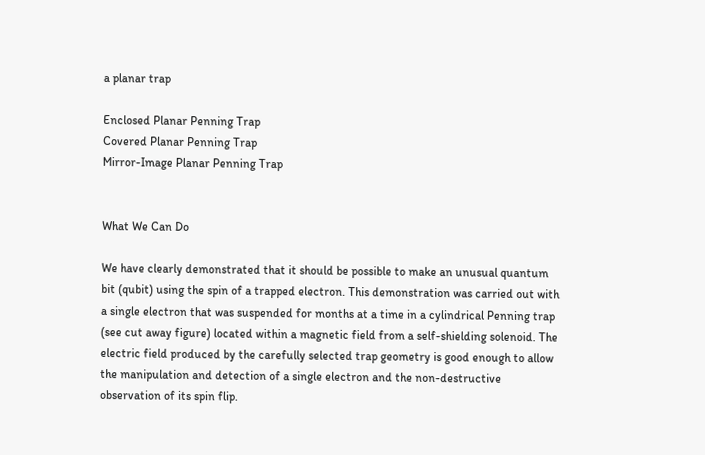a planar trap

Enclosed Planar Penning Trap
Covered Planar Penning Trap
Mirror-Image Planar Penning Trap


What We Can Do

We have clearly demonstrated that it should be possible to make an unusual quantum bit (qubit) using the spin of a trapped electron. This demonstration was carried out with a single electron that was suspended for months at a time in a cylindrical Penning trap (see cut away figure) located within a magnetic field from a self-shielding solenoid. The electric field produced by the carefully selected trap geometry is good enough to allow the manipulation and detection of a single electron and the non-destructive observation of its spin flip.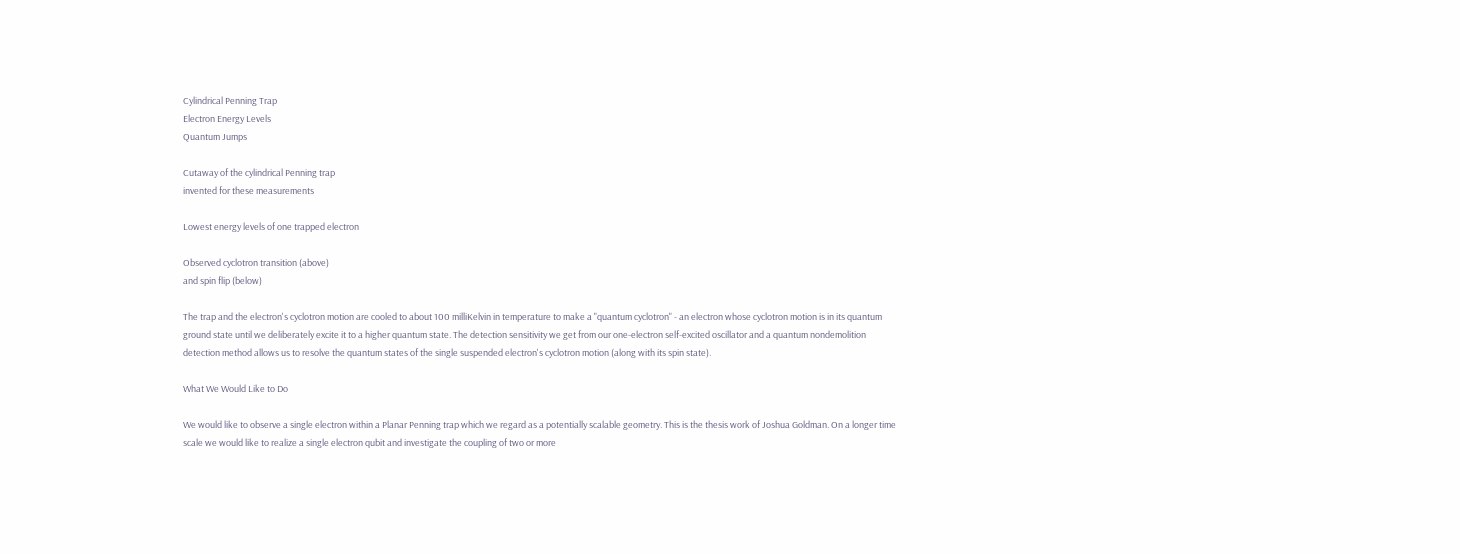Cylindrical Penning Trap
Electron Energy Levels
Quantum Jumps

Cutaway of the cylindrical Penning trap
invented for these measurements

Lowest energy levels of one trapped electron

Observed cyclotron transition (above)
and spin flip (below)

The trap and the electron's cyclotron motion are cooled to about 100 milliKelvin in temperature to make a "quantum cyclotron" - an electron whose cyclotron motion is in its quantum ground state until we deliberately excite it to a higher quantum state. The detection sensitivity we get from our one-electron self-excited oscillator and a quantum nondemolition detection method allows us to resolve the quantum states of the single suspended electron's cyclotron motion (along with its spin state).

What We Would Like to Do

We would like to observe a single electron within a Planar Penning trap which we regard as a potentially scalable geometry. This is the thesis work of Joshua Goldman. On a longer time scale we would like to realize a single electron qubit and investigate the coupling of two or more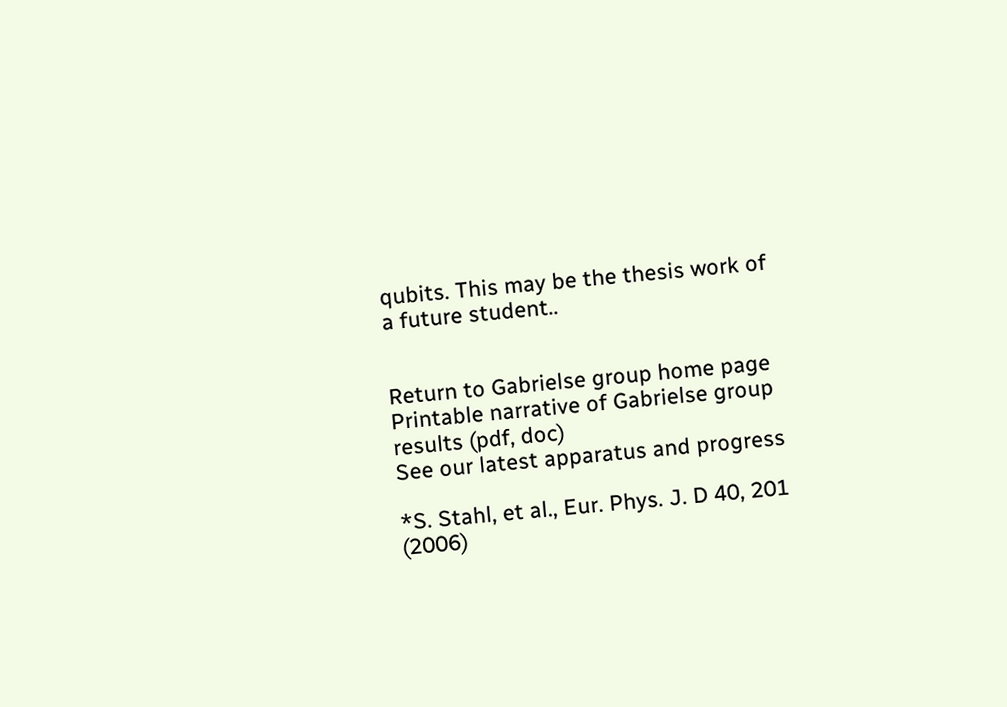qubits. This may be the thesis work of a future student..


Return to Gabrielse group home page
Printable narrative of Gabrielse group results (pdf, doc)
See our latest apparatus and progress

*S. Stahl, et al., Eur. Phys. J. D 40, 201 (2006)